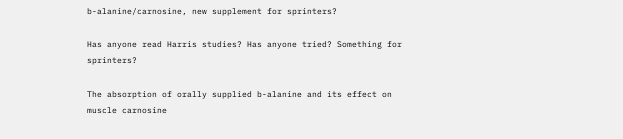b-alanine/carnosine, new supplement for sprinters?

Has anyone read Harris studies? Has anyone tried? Something for sprinters?

The absorption of orally supplied b-alanine and its effect on muscle carnosine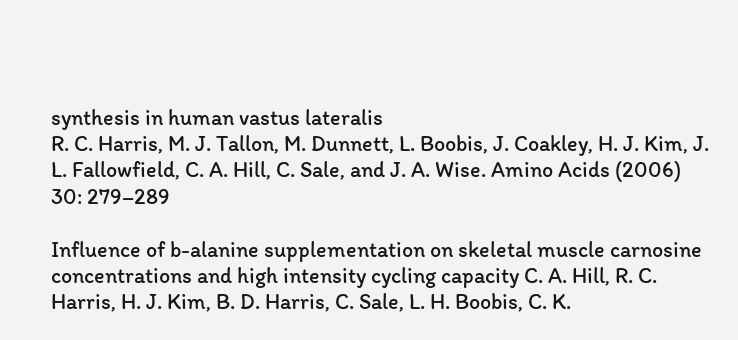synthesis in human vastus lateralis
R. C. Harris, M. J. Tallon, M. Dunnett, L. Boobis, J. Coakley, H. J. Kim, J. L. Fallowfield, C. A. Hill, C. Sale, and J. A. Wise. Amino Acids (2006) 30: 279–289

Influence of b-alanine supplementation on skeletal muscle carnosine concentrations and high intensity cycling capacity C. A. Hill, R. C. Harris, H. J. Kim, B. D. Harris, C. Sale, L. H. Boobis, C. K.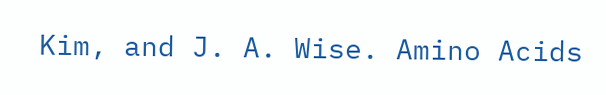Kim, and J. A. Wise. Amino Acids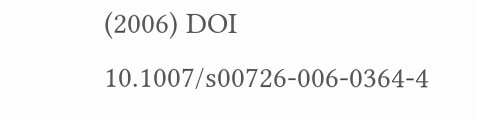(2006) DOI 10.1007/s00726-006-0364-4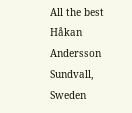All the best
Håkan Andersson
Sundvall, Sweden